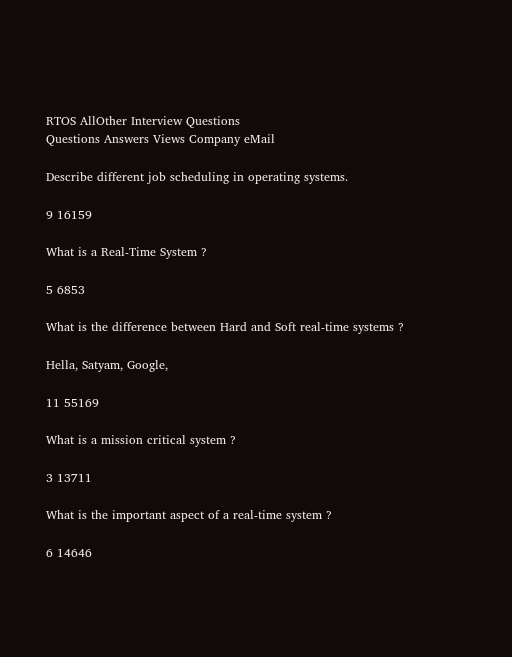RTOS AllOther Interview Questions
Questions Answers Views Company eMail

Describe different job scheduling in operating systems.

9 16159

What is a Real-Time System ?

5 6853

What is the difference between Hard and Soft real-time systems ?

Hella, Satyam, Google,

11 55169

What is a mission critical system ?

3 13711

What is the important aspect of a real-time system ?

6 14646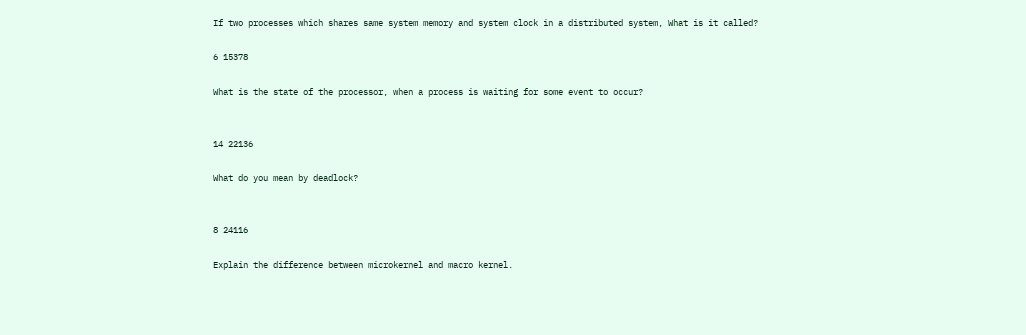If two processes which shares same system memory and system clock in a distributed system, What is it called?

6 15378

What is the state of the processor, when a process is waiting for some event to occur?


14 22136

What do you mean by deadlock?


8 24116

Explain the difference between microkernel and macro kernel.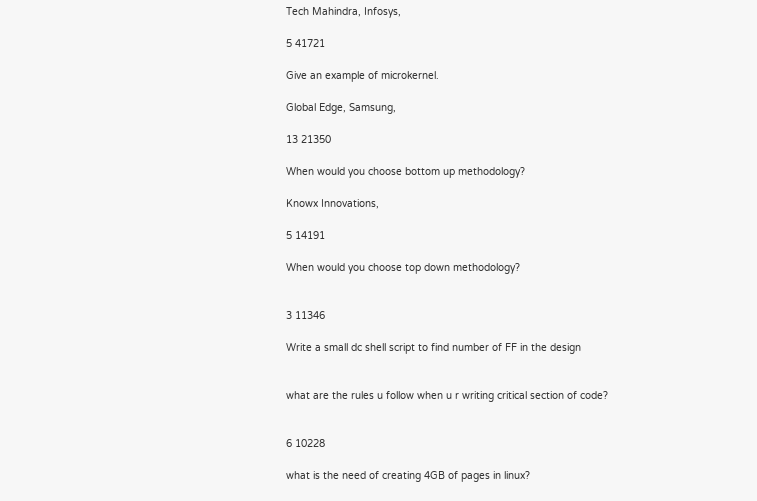Tech Mahindra, Infosys,

5 41721

Give an example of microkernel.

Global Edge, Samsung,

13 21350

When would you choose bottom up methodology?

Knowx Innovations,

5 14191

When would you choose top down methodology?


3 11346

Write a small dc shell script to find number of FF in the design


what are the rules u follow when u r writing critical section of code?


6 10228

what is the need of creating 4GB of pages in linux?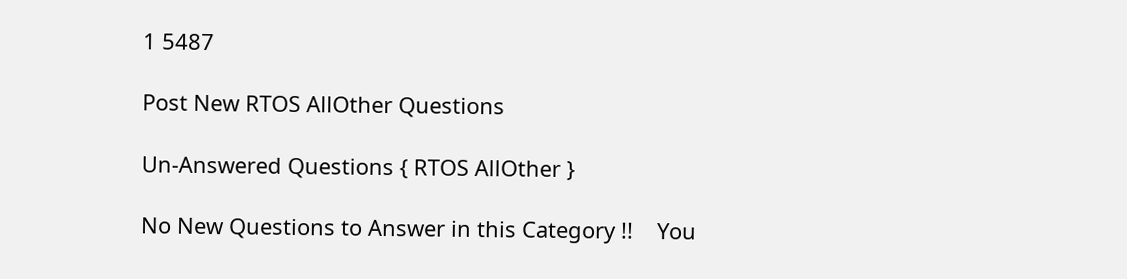1 5487

Post New RTOS AllOther Questions

Un-Answered Questions { RTOS AllOther }

No New Questions to Answer in this Category !!    You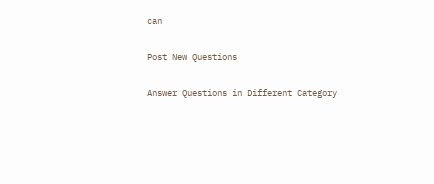can

Post New Questions

Answer Questions in Different Category